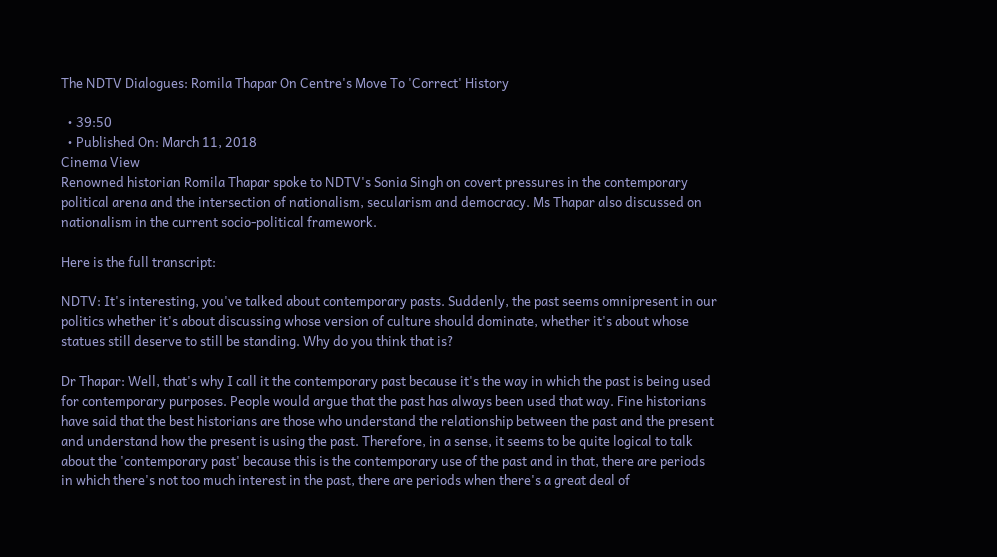The NDTV Dialogues: Romila Thapar On Centre's Move To 'Correct' History

  • 39:50
  • Published On: March 11, 2018
Cinema View
Renowned historian Romila Thapar spoke to NDTV's Sonia Singh on covert pressures in the contemporary political arena and the intersection of nationalism, secularism and democracy. Ms Thapar also discussed on nationalism in the current socio-political framework.

Here is the full transcript:

NDTV: It's interesting, you've talked about contemporary pasts. Suddenly, the past seems omnipresent in our politics whether it's about discussing whose version of culture should dominate, whether it's about whose statues still deserve to still be standing. Why do you think that is?

Dr Thapar: Well, that's why I call it the contemporary past because it's the way in which the past is being used for contemporary purposes. People would argue that the past has always been used that way. Fine historians have said that the best historians are those who understand the relationship between the past and the present and understand how the present is using the past. Therefore, in a sense, it seems to be quite logical to talk about the 'contemporary past' because this is the contemporary use of the past and in that, there are periods in which there's not too much interest in the past, there are periods when there's a great deal of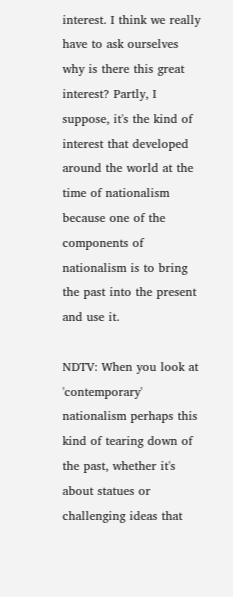interest. I think we really have to ask ourselves why is there this great interest? Partly, I suppose, it's the kind of interest that developed around the world at the time of nationalism because one of the components of nationalism is to bring the past into the present and use it.

NDTV: When you look at 'contemporary' nationalism perhaps this kind of tearing down of the past, whether it's about statues or challenging ideas that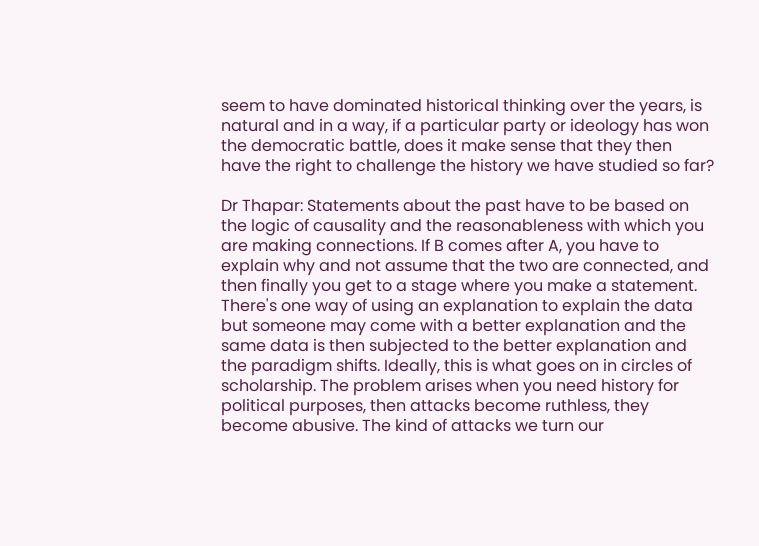seem to have dominated historical thinking over the years, is natural and in a way, if a particular party or ideology has won the democratic battle, does it make sense that they then have the right to challenge the history we have studied so far?

Dr Thapar: Statements about the past have to be based on the logic of causality and the reasonableness with which you are making connections. If B comes after A, you have to explain why and not assume that the two are connected, and then finally you get to a stage where you make a statement. There's one way of using an explanation to explain the data but someone may come with a better explanation and the same data is then subjected to the better explanation and the paradigm shifts. Ideally, this is what goes on in circles of scholarship. The problem arises when you need history for political purposes, then attacks become ruthless, they become abusive. The kind of attacks we turn our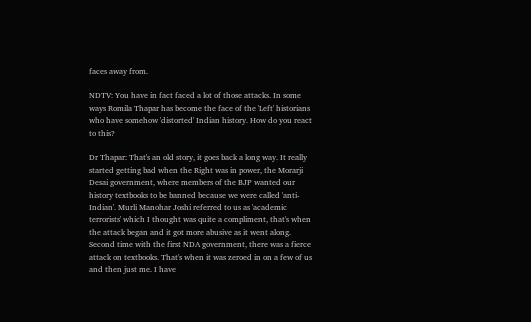faces away from.

NDTV: You have in fact faced a lot of those attacks. In some ways Romila Thapar has become the face of the 'Left' historians who have somehow 'distorted' Indian history. How do you react to this?

Dr Thapar: That's an old story, it goes back a long way. It really started getting bad when the Right was in power, the Morarji Desai government, where members of the BJP wanted our history textbooks to be banned because we were called 'anti-Indian'. Murli Manohar Joshi referred to us as 'academic terrorists' which I thought was quite a compliment, that's when the attack began and it got more abusive as it went along. Second time with the first NDA government, there was a fierce attack on textbooks. That's when it was zeroed in on a few of us and then just me. I have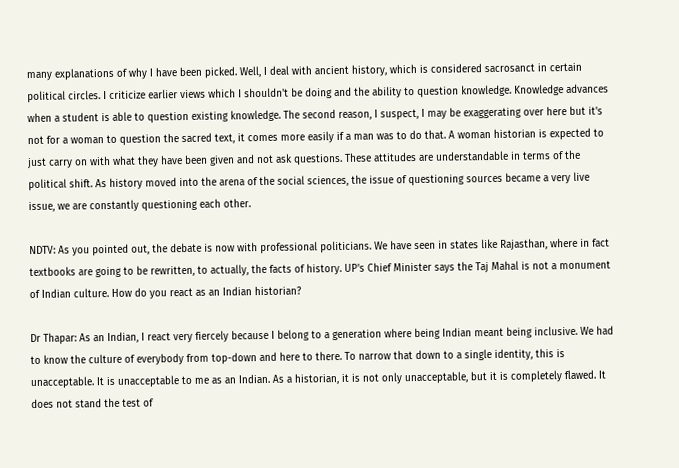many explanations of why I have been picked. Well, I deal with ancient history, which is considered sacrosanct in certain political circles. I criticize earlier views which I shouldn't be doing and the ability to question knowledge. Knowledge advances when a student is able to question existing knowledge. The second reason, I suspect, I may be exaggerating over here but it's not for a woman to question the sacred text, it comes more easily if a man was to do that. A woman historian is expected to just carry on with what they have been given and not ask questions. These attitudes are understandable in terms of the political shift. As history moved into the arena of the social sciences, the issue of questioning sources became a very live issue, we are constantly questioning each other.

NDTV: As you pointed out, the debate is now with professional politicians. We have seen in states like Rajasthan, where in fact textbooks are going to be rewritten, to actually, the facts of history. UP's Chief Minister says the Taj Mahal is not a monument of Indian culture. How do you react as an Indian historian?

Dr Thapar: As an Indian, I react very fiercely because I belong to a generation where being Indian meant being inclusive. We had to know the culture of everybody from top-down and here to there. To narrow that down to a single identity, this is unacceptable. It is unacceptable to me as an Indian. As a historian, it is not only unacceptable, but it is completely flawed. It does not stand the test of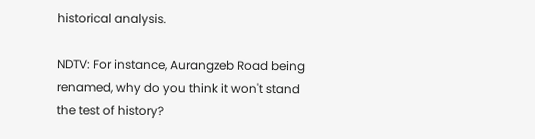historical analysis.

NDTV: For instance, Aurangzeb Road being renamed, why do you think it won't stand the test of history?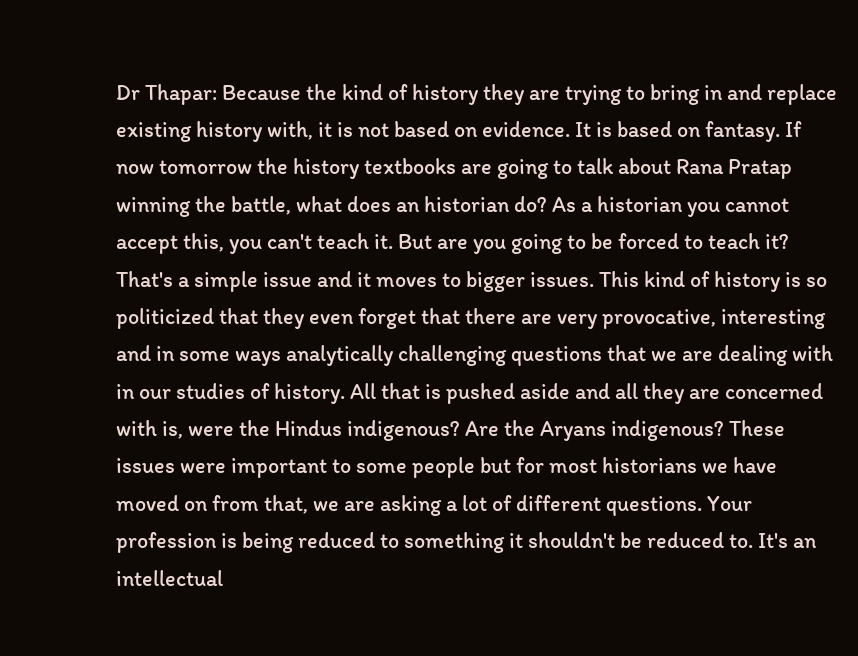Dr Thapar: Because the kind of history they are trying to bring in and replace existing history with, it is not based on evidence. It is based on fantasy. If now tomorrow the history textbooks are going to talk about Rana Pratap winning the battle, what does an historian do? As a historian you cannot accept this, you can't teach it. But are you going to be forced to teach it? That's a simple issue and it moves to bigger issues. This kind of history is so politicized that they even forget that there are very provocative, interesting and in some ways analytically challenging questions that we are dealing with in our studies of history. All that is pushed aside and all they are concerned with is, were the Hindus indigenous? Are the Aryans indigenous? These issues were important to some people but for most historians we have moved on from that, we are asking a lot of different questions. Your profession is being reduced to something it shouldn't be reduced to. It's an intellectual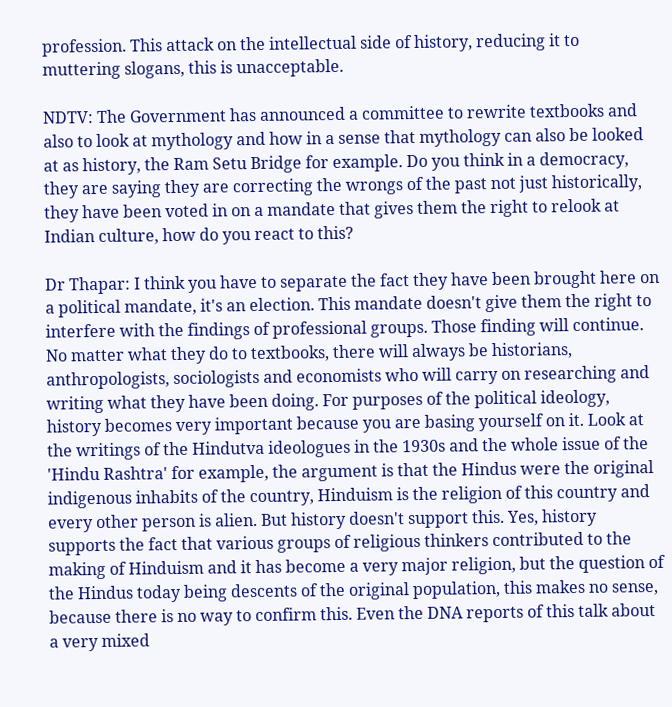profession. This attack on the intellectual side of history, reducing it to muttering slogans, this is unacceptable.

NDTV: The Government has announced a committee to rewrite textbooks and also to look at mythology and how in a sense that mythology can also be looked at as history, the Ram Setu Bridge for example. Do you think in a democracy, they are saying they are correcting the wrongs of the past not just historically, they have been voted in on a mandate that gives them the right to relook at Indian culture, how do you react to this?

Dr Thapar: I think you have to separate the fact they have been brought here on a political mandate, it's an election. This mandate doesn't give them the right to interfere with the findings of professional groups. Those finding will continue. No matter what they do to textbooks, there will always be historians, anthropologists, sociologists and economists who will carry on researching and writing what they have been doing. For purposes of the political ideology, history becomes very important because you are basing yourself on it. Look at the writings of the Hindutva ideologues in the 1930s and the whole issue of the 'Hindu Rashtra' for example, the argument is that the Hindus were the original indigenous inhabits of the country, Hinduism is the religion of this country and every other person is alien. But history doesn't support this. Yes, history supports the fact that various groups of religious thinkers contributed to the making of Hinduism and it has become a very major religion, but the question of the Hindus today being descents of the original population, this makes no sense, because there is no way to confirm this. Even the DNA reports of this talk about a very mixed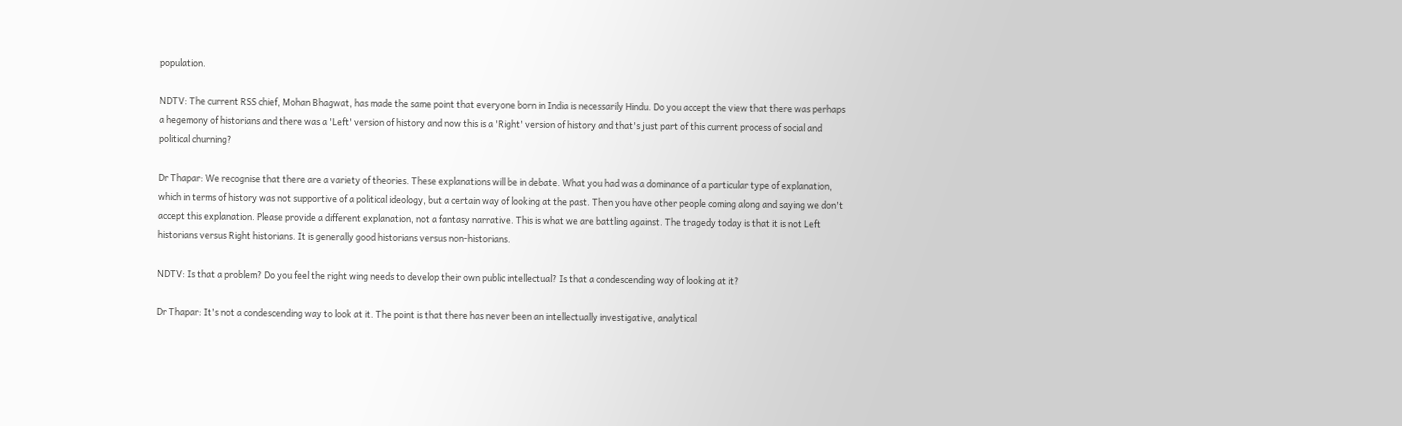population.

NDTV: The current RSS chief, Mohan Bhagwat, has made the same point that everyone born in India is necessarily Hindu. Do you accept the view that there was perhaps a hegemony of historians and there was a 'Left' version of history and now this is a 'Right' version of history and that's just part of this current process of social and political churning?

Dr Thapar: We recognise that there are a variety of theories. These explanations will be in debate. What you had was a dominance of a particular type of explanation, which in terms of history was not supportive of a political ideology, but a certain way of looking at the past. Then you have other people coming along and saying we don't accept this explanation. Please provide a different explanation, not a fantasy narrative. This is what we are battling against. The tragedy today is that it is not Left historians versus Right historians. It is generally good historians versus non-historians.

NDTV: Is that a problem? Do you feel the right wing needs to develop their own public intellectual? Is that a condescending way of looking at it?

Dr Thapar: It's not a condescending way to look at it. The point is that there has never been an intellectually investigative, analytical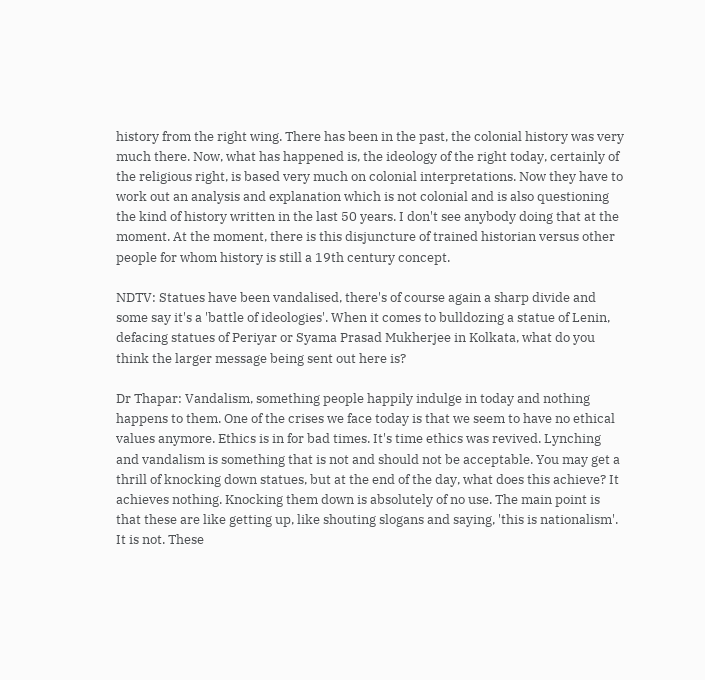history from the right wing. There has been in the past, the colonial history was very much there. Now, what has happened is, the ideology of the right today, certainly of the religious right, is based very much on colonial interpretations. Now they have to work out an analysis and explanation which is not colonial and is also questioning the kind of history written in the last 50 years. I don't see anybody doing that at the moment. At the moment, there is this disjuncture of trained historian versus other people for whom history is still a 19th century concept.

NDTV: Statues have been vandalised, there's of course again a sharp divide and some say it's a 'battle of ideologies'. When it comes to bulldozing a statue of Lenin, defacing statues of Periyar or Syama Prasad Mukherjee in Kolkata, what do you think the larger message being sent out here is?

Dr Thapar: Vandalism, something people happily indulge in today and nothing happens to them. One of the crises we face today is that we seem to have no ethical values anymore. Ethics is in for bad times. It's time ethics was revived. Lynching and vandalism is something that is not and should not be acceptable. You may get a thrill of knocking down statues, but at the end of the day, what does this achieve? It achieves nothing. Knocking them down is absolutely of no use. The main point is that these are like getting up, like shouting slogans and saying, 'this is nationalism'. It is not. These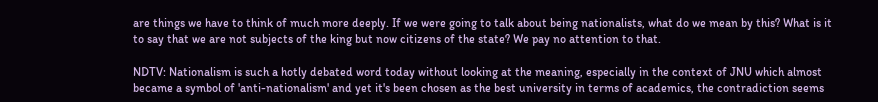are things we have to think of much more deeply. If we were going to talk about being nationalists, what do we mean by this? What is it to say that we are not subjects of the king but now citizens of the state? We pay no attention to that.

NDTV: Nationalism is such a hotly debated word today without looking at the meaning, especially in the context of JNU which almost became a symbol of 'anti-nationalism' and yet it's been chosen as the best university in terms of academics, the contradiction seems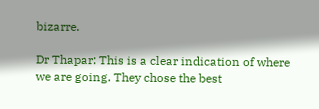bizarre.

Dr Thapar: This is a clear indication of where we are going. They chose the best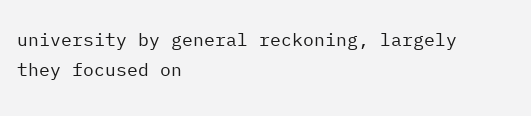university by general reckoning, largely they focused on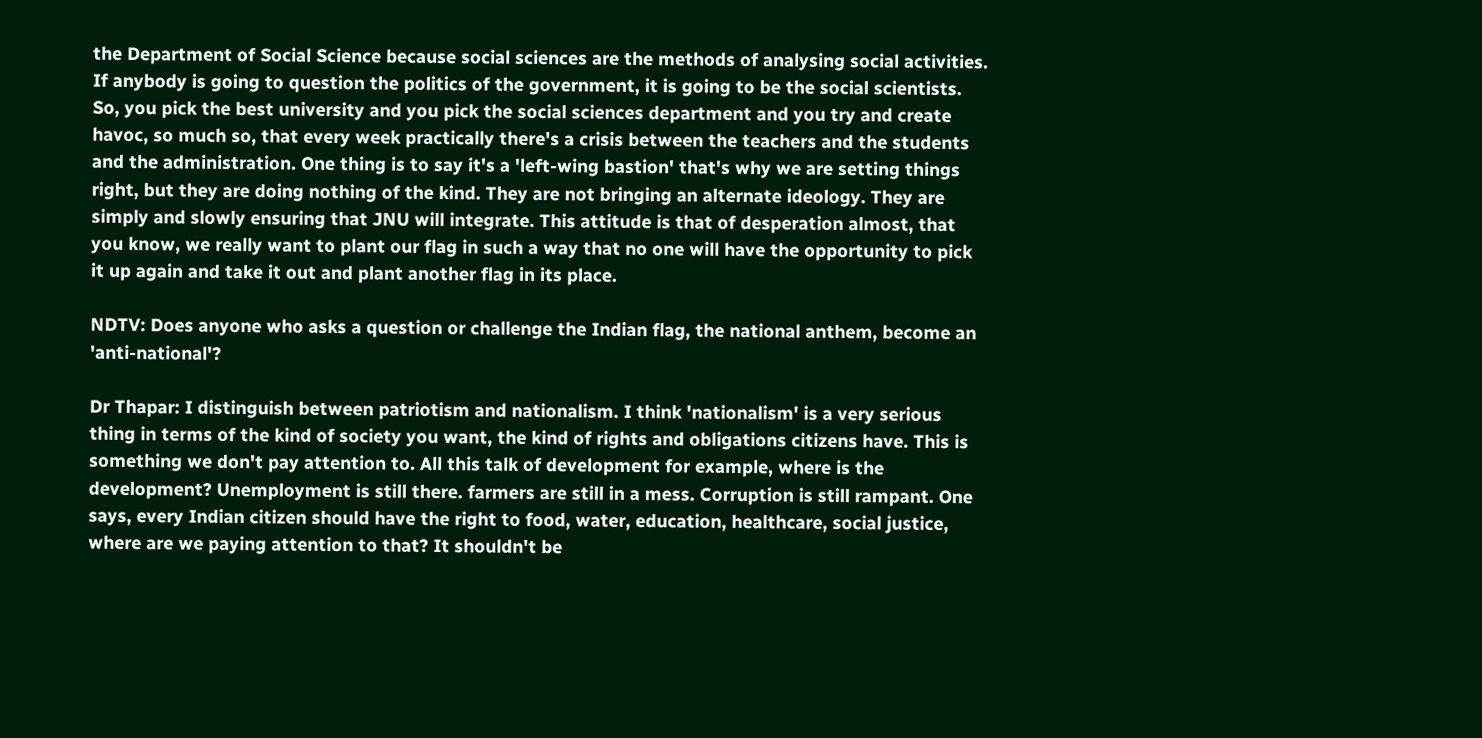the Department of Social Science because social sciences are the methods of analysing social activities. If anybody is going to question the politics of the government, it is going to be the social scientists. So, you pick the best university and you pick the social sciences department and you try and create havoc, so much so, that every week practically there's a crisis between the teachers and the students and the administration. One thing is to say it's a 'left-wing bastion' that's why we are setting things right, but they are doing nothing of the kind. They are not bringing an alternate ideology. They are simply and slowly ensuring that JNU will integrate. This attitude is that of desperation almost, that you know, we really want to plant our flag in such a way that no one will have the opportunity to pick it up again and take it out and plant another flag in its place.

NDTV: Does anyone who asks a question or challenge the Indian flag, the national anthem, become an 'anti-national'?

Dr Thapar: I distinguish between patriotism and nationalism. I think 'nationalism' is a very serious thing in terms of the kind of society you want, the kind of rights and obligations citizens have. This is something we don't pay attention to. All this talk of development for example, where is the development? Unemployment is still there. farmers are still in a mess. Corruption is still rampant. One says, every Indian citizen should have the right to food, water, education, healthcare, social justice, where are we paying attention to that? It shouldn't be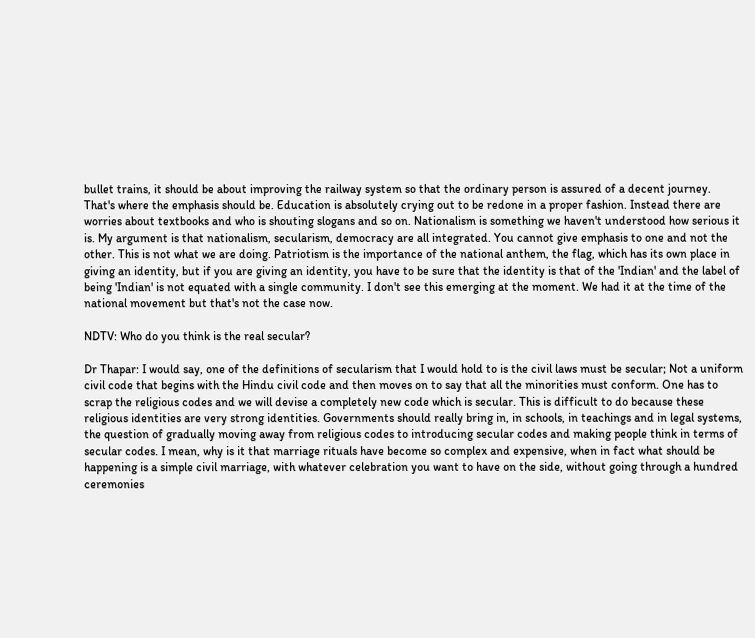bullet trains, it should be about improving the railway system so that the ordinary person is assured of a decent journey. That's where the emphasis should be. Education is absolutely crying out to be redone in a proper fashion. Instead there are worries about textbooks and who is shouting slogans and so on. Nationalism is something we haven't understood how serious it is. My argument is that nationalism, secularism, democracy are all integrated. You cannot give emphasis to one and not the other. This is not what we are doing. Patriotism is the importance of the national anthem, the flag, which has its own place in giving an identity, but if you are giving an identity, you have to be sure that the identity is that of the 'Indian' and the label of being 'Indian' is not equated with a single community. I don't see this emerging at the moment. We had it at the time of the national movement but that's not the case now.

NDTV: Who do you think is the real secular?

Dr Thapar: I would say, one of the definitions of secularism that I would hold to is the civil laws must be secular; Not a uniform civil code that begins with the Hindu civil code and then moves on to say that all the minorities must conform. One has to scrap the religious codes and we will devise a completely new code which is secular. This is difficult to do because these religious identities are very strong identities. Governments should really bring in, in schools, in teachings and in legal systems, the question of gradually moving away from religious codes to introducing secular codes and making people think in terms of secular codes. I mean, why is it that marriage rituals have become so complex and expensive, when in fact what should be happening is a simple civil marriage, with whatever celebration you want to have on the side, without going through a hundred ceremonies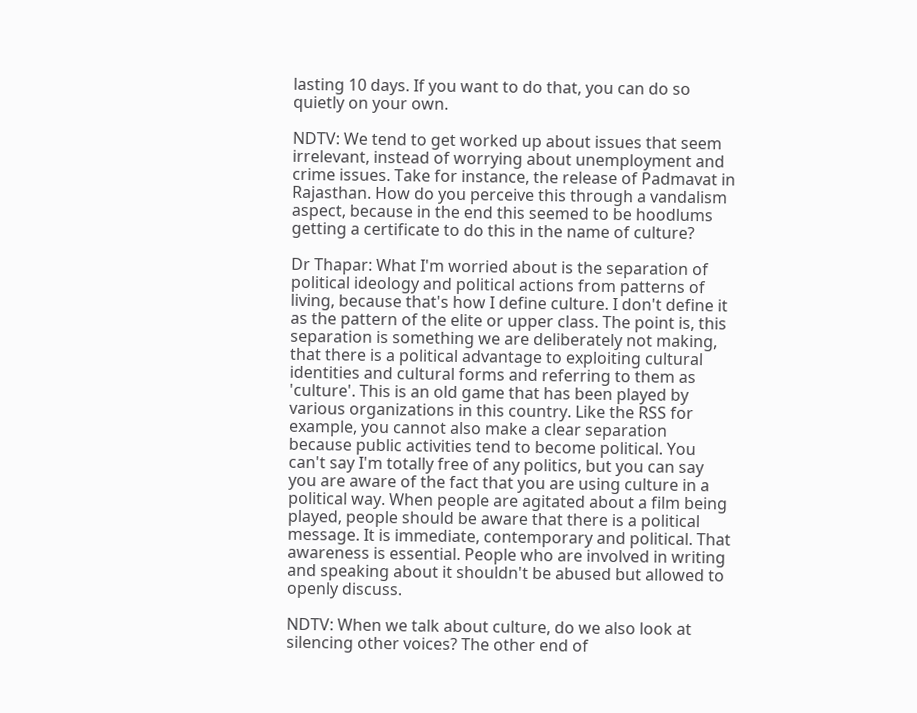lasting 10 days. If you want to do that, you can do so quietly on your own.

NDTV: We tend to get worked up about issues that seem irrelevant, instead of worrying about unemployment and crime issues. Take for instance, the release of Padmavat in Rajasthan. How do you perceive this through a vandalism aspect, because in the end this seemed to be hoodlums getting a certificate to do this in the name of culture?

Dr Thapar: What I'm worried about is the separation of political ideology and political actions from patterns of living, because that's how I define culture. I don't define it as the pattern of the elite or upper class. The point is, this separation is something we are deliberately not making, that there is a political advantage to exploiting cultural identities and cultural forms and referring to them as 'culture'. This is an old game that has been played by various organizations in this country. Like the RSS for example, you cannot also make a clear separation because public activities tend to become political. You can't say I'm totally free of any politics, but you can say you are aware of the fact that you are using culture in a political way. When people are agitated about a film being played, people should be aware that there is a political message. It is immediate, contemporary and political. That awareness is essential. People who are involved in writing and speaking about it shouldn't be abused but allowed to openly discuss.

NDTV: When we talk about culture, do we also look at silencing other voices? The other end of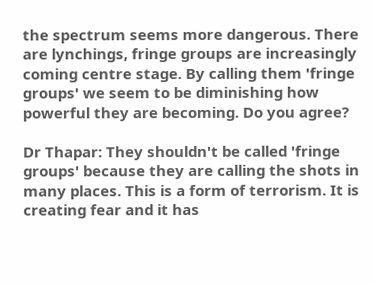the spectrum seems more dangerous. There are lynchings, fringe groups are increasingly coming centre stage. By calling them 'fringe groups' we seem to be diminishing how powerful they are becoming. Do you agree?

Dr Thapar: They shouldn't be called 'fringe groups' because they are calling the shots in many places. This is a form of terrorism. It is creating fear and it has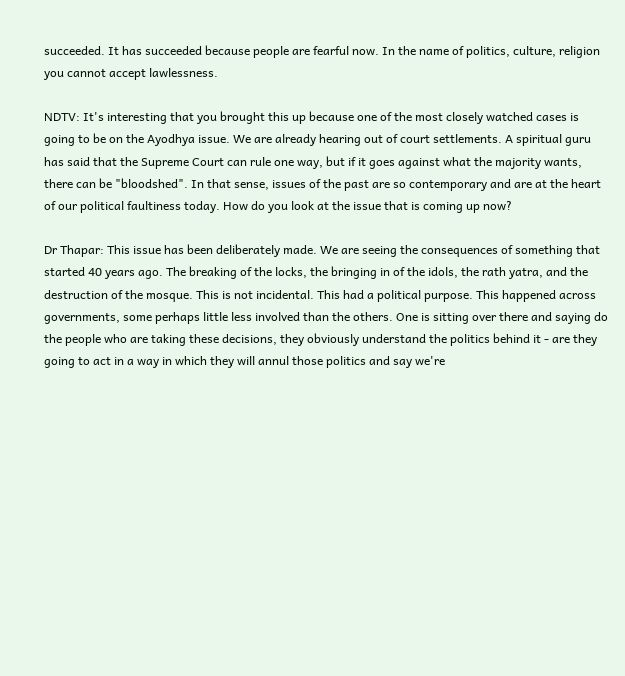succeeded. It has succeeded because people are fearful now. In the name of politics, culture, religion you cannot accept lawlessness.

NDTV: It's interesting that you brought this up because one of the most closely watched cases is going to be on the Ayodhya issue. We are already hearing out of court settlements. A spiritual guru has said that the Supreme Court can rule one way, but if it goes against what the majority wants, there can be "bloodshed". In that sense, issues of the past are so contemporary and are at the heart of our political faultiness today. How do you look at the issue that is coming up now?

Dr Thapar: This issue has been deliberately made. We are seeing the consequences of something that started 40 years ago. The breaking of the locks, the bringing in of the idols, the rath yatra, and the destruction of the mosque. This is not incidental. This had a political purpose. This happened across governments, some perhaps little less involved than the others. One is sitting over there and saying do the people who are taking these decisions, they obviously understand the politics behind it - are they going to act in a way in which they will annul those politics and say we're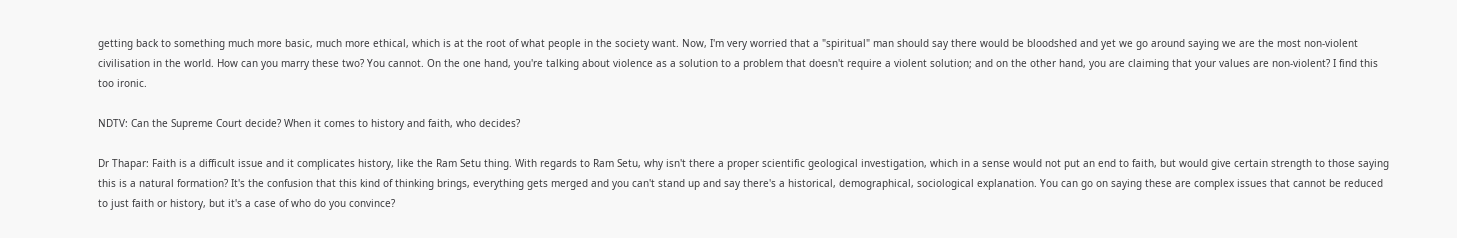getting back to something much more basic, much more ethical, which is at the root of what people in the society want. Now, I'm very worried that a "spiritual" man should say there would be bloodshed and yet we go around saying we are the most non-violent civilisation in the world. How can you marry these two? You cannot. On the one hand, you're talking about violence as a solution to a problem that doesn't require a violent solution; and on the other hand, you are claiming that your values are non-violent? I find this too ironic.

NDTV: Can the Supreme Court decide? When it comes to history and faith, who decides?

Dr Thapar: Faith is a difficult issue and it complicates history, like the Ram Setu thing. With regards to Ram Setu, why isn't there a proper scientific geological investigation, which in a sense would not put an end to faith, but would give certain strength to those saying this is a natural formation? It's the confusion that this kind of thinking brings, everything gets merged and you can't stand up and say there's a historical, demographical, sociological explanation. You can go on saying these are complex issues that cannot be reduced to just faith or history, but it's a case of who do you convince?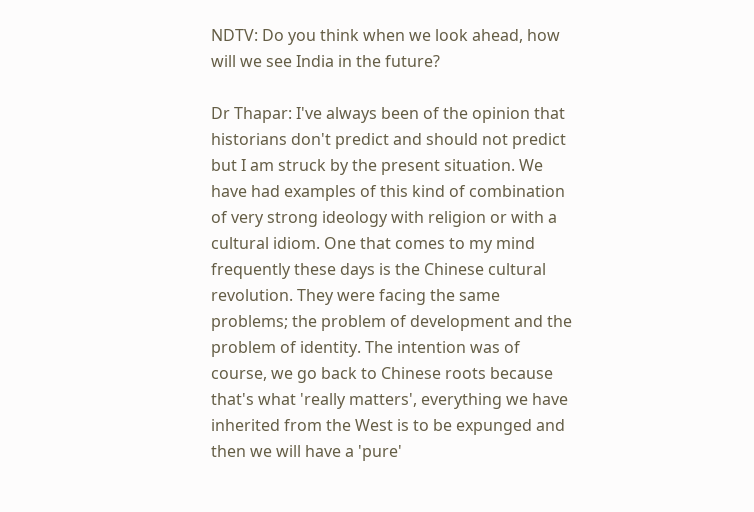NDTV: Do you think when we look ahead, how will we see India in the future?

Dr Thapar: I've always been of the opinion that historians don't predict and should not predict but I am struck by the present situation. We have had examples of this kind of combination of very strong ideology with religion or with a cultural idiom. One that comes to my mind frequently these days is the Chinese cultural revolution. They were facing the same problems; the problem of development and the problem of identity. The intention was of course, we go back to Chinese roots because that's what 'really matters', everything we have inherited from the West is to be expunged and then we will have a 'pure'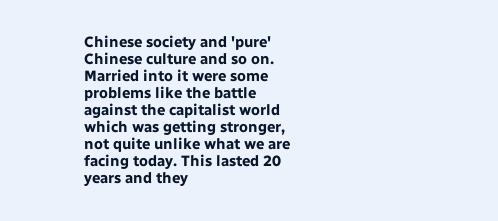Chinese society and 'pure' Chinese culture and so on. Married into it were some problems like the battle against the capitalist world which was getting stronger, not quite unlike what we are facing today. This lasted 20 years and they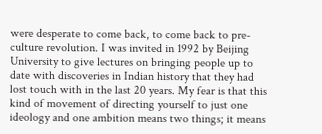were desperate to come back, to come back to pre-culture revolution. I was invited in 1992 by Beijing University to give lectures on bringing people up to date with discoveries in Indian history that they had lost touch with in the last 20 years. My fear is that this kind of movement of directing yourself to just one ideology and one ambition means two things; it means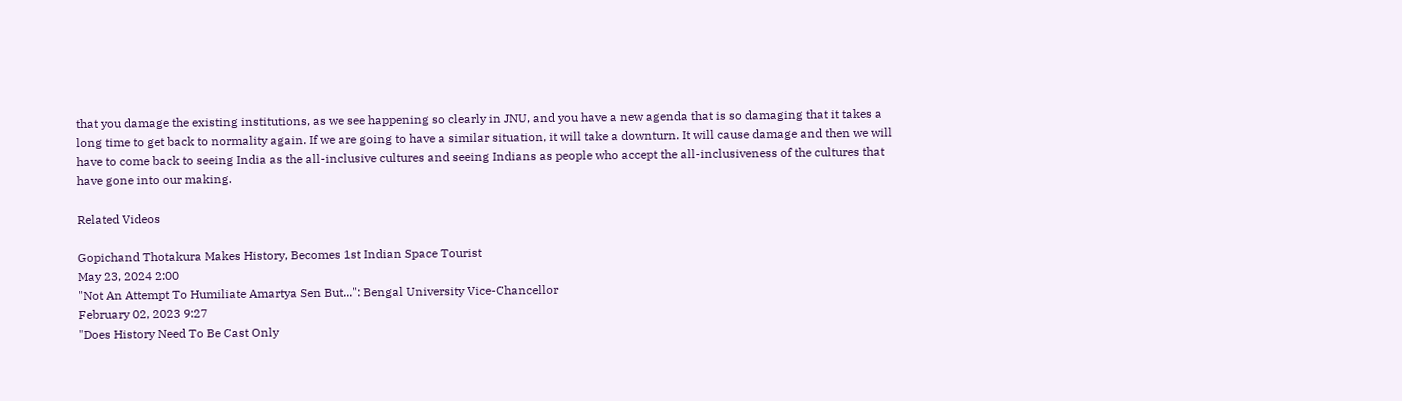that you damage the existing institutions, as we see happening so clearly in JNU, and you have a new agenda that is so damaging that it takes a long time to get back to normality again. If we are going to have a similar situation, it will take a downturn. It will cause damage and then we will have to come back to seeing India as the all-inclusive cultures and seeing Indians as people who accept the all-inclusiveness of the cultures that have gone into our making.

Related Videos

Gopichand Thotakura Makes History, Becomes 1st Indian Space Tourist
May 23, 2024 2:00
"Not An Attempt To Humiliate Amartya Sen But...": Bengal University Vice-Chancellor
February 02, 2023 9:27
"Does History Need To Be Cast Only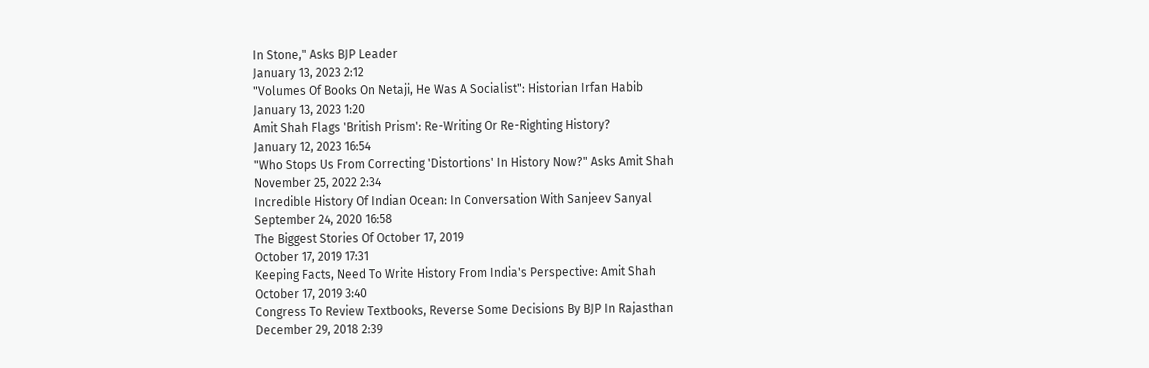In Stone," Asks BJP Leader
January 13, 2023 2:12
"Volumes Of Books On Netaji, He Was A Socialist": Historian Irfan Habib
January 13, 2023 1:20
Amit Shah Flags 'British Prism': Re-Writing Or Re-Righting History?
January 12, 2023 16:54
"Who Stops Us From Correcting 'Distortions' In History Now?" Asks Amit Shah
November 25, 2022 2:34
Incredible History Of Indian Ocean: In Conversation With Sanjeev Sanyal
September 24, 2020 16:58
The Biggest Stories Of October 17, 2019
October 17, 2019 17:31
Keeping Facts, Need To Write History From India's Perspective: Amit Shah
October 17, 2019 3:40
Congress To Review Textbooks, Reverse Some Decisions By BJP In Rajasthan
December 29, 2018 2:39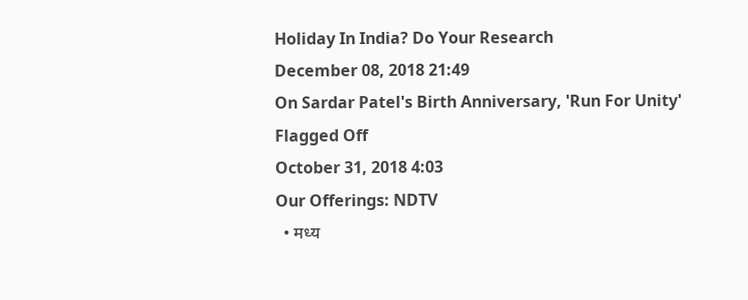Holiday In India? Do Your Research
December 08, 2018 21:49
On Sardar Patel's Birth Anniversary, 'Run For Unity' Flagged Off
October 31, 2018 4:03
Our Offerings: NDTV
  • मध्य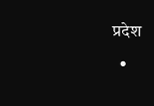प्रदेश
  •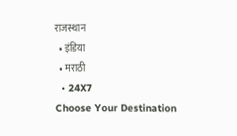राजस्थान
  • इंडिया
  • मराठी
  • 24X7
Choose Your Destination